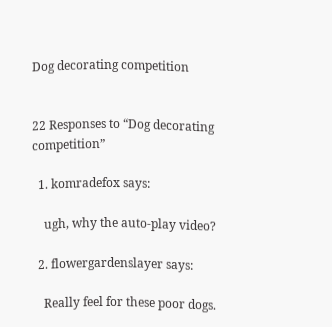Dog decorating competition


22 Responses to “Dog decorating competition”

  1. komradefox says:

    ugh, why the auto-play video?

  2. flowergardenslayer says:

    Really feel for these poor dogs.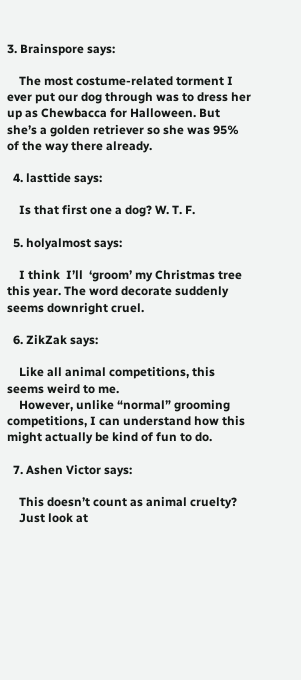3. Brainspore says:

    The most costume-related torment I ever put our dog through was to dress her up as Chewbacca for Halloween. But she’s a golden retriever so she was 95% of the way there already.

  4. lasttide says:

    Is that first one a dog? W. T. F.

  5. holyalmost says:

    I think  I’ll  ‘groom’ my Christmas tree  this year. The word decorate suddenly seems downright cruel.

  6. ZikZak says:

    Like all animal competitions, this seems weird to me.
    However, unlike “normal” grooming competitions, I can understand how this might actually be kind of fun to do.

  7. Ashen Victor says:

    This doesn’t count as animal cruelty?
    Just look at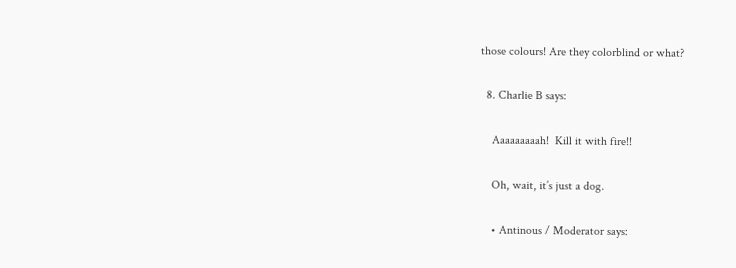those colours! Are they colorblind or what?

  8. Charlie B says:

    Aaaaaaaaah!  Kill it with fire!!

    Oh, wait, it’s just a dog.

    • Antinous / Moderator says: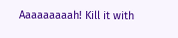Aaaaaaaaah! Kill it with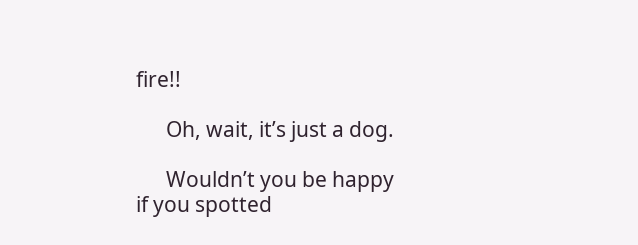fire!!

      Oh, wait, it’s just a dog.

      Wouldn’t you be happy if you spotted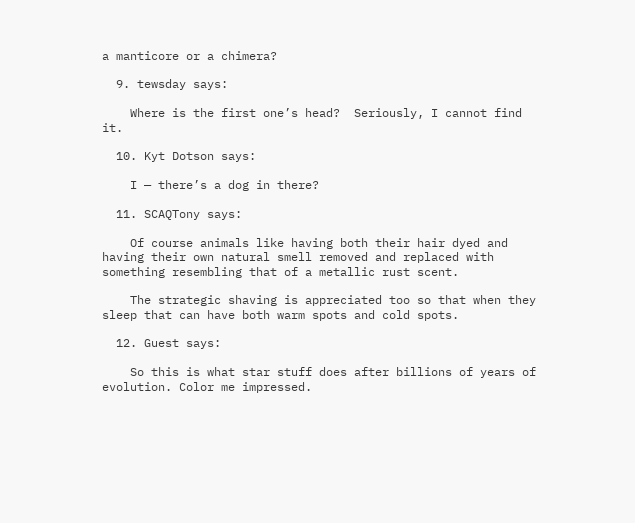a manticore or a chimera?

  9. tewsday says:

    Where is the first one’s head?  Seriously, I cannot find it.

  10. Kyt Dotson says:

    I — there’s a dog in there?

  11. SCAQTony says:

    Of course animals like having both their hair dyed and having their own natural smell removed and replaced with something resembling that of a metallic rust scent.

    The strategic shaving is appreciated too so that when they sleep that can have both warm spots and cold spots.

  12. Guest says:

    So this is what star stuff does after billions of years of evolution. Color me impressed.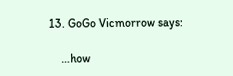13. GoGo Vicmorrow says:

    …how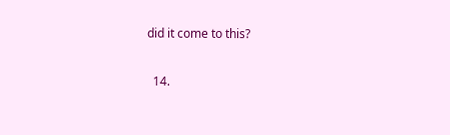did it come to this?

  14.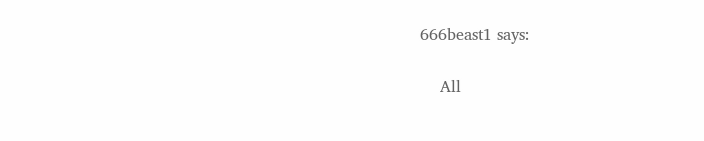666beast1 says:

    All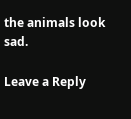the animals look sad.

Leave a Reply